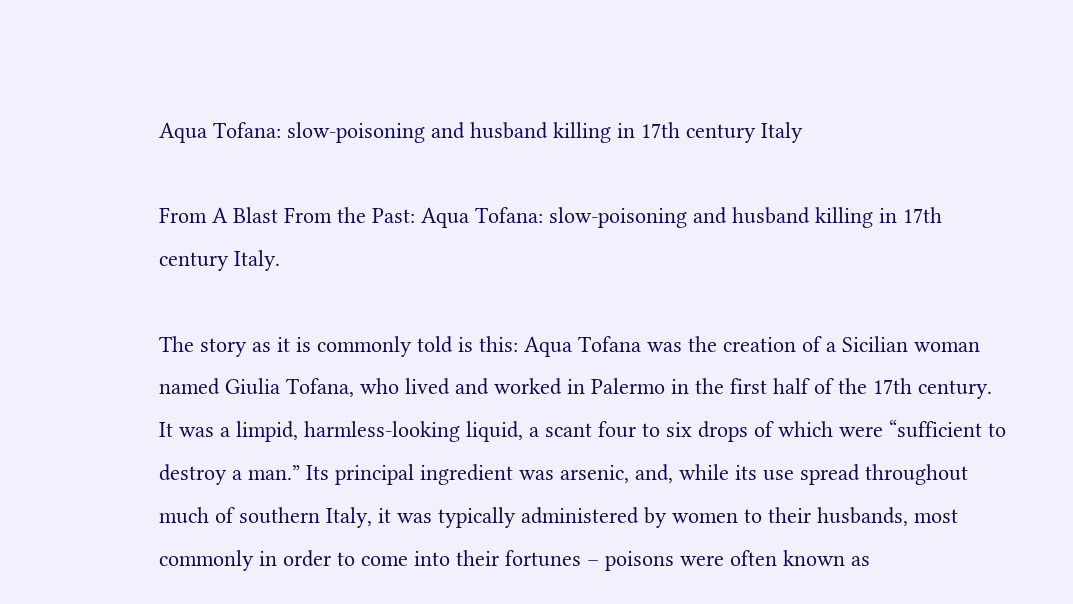Aqua Tofana: slow-poisoning and husband killing in 17th century Italy

From A Blast From the Past: Aqua Tofana: slow-poisoning and husband killing in 17th century Italy.

The story as it is commonly told is this: Aqua Tofana was the creation of a Sicilian woman named Giulia Tofana, who lived and worked in Palermo in the first half of the 17th century. It was a limpid, harmless-looking liquid, a scant four to six drops of which were “sufficient to destroy a man.” Its principal ingredient was arsenic, and, while its use spread throughout much of southern Italy, it was typically administered by women to their husbands, most commonly in order to come into their fortunes – poisons were often known as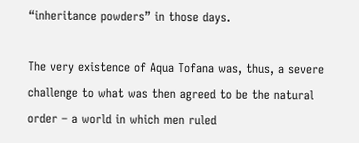“inheritance powders” in those days.

The very existence of Aqua Tofana was, thus, a severe challenge to what was then agreed to be the natural order – a world in which men ruled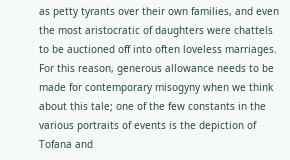as petty tyrants over their own families, and even the most aristocratic of daughters were chattels to be auctioned off into often loveless marriages. For this reason, generous allowance needs to be made for contemporary misogyny when we think about this tale; one of the few constants in the various portraits of events is the depiction of Tofana and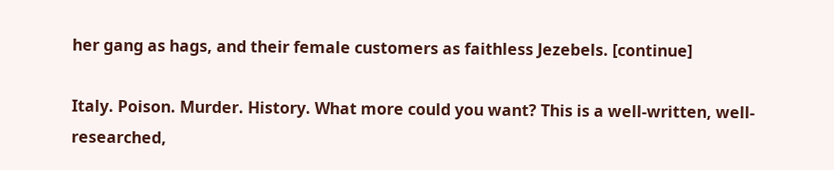her gang as hags, and their female customers as faithless Jezebels. [continue]

Italy. Poison. Murder. History. What more could you want? This is a well-written, well-researched,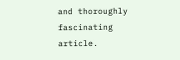and thoroughly fascinating article.